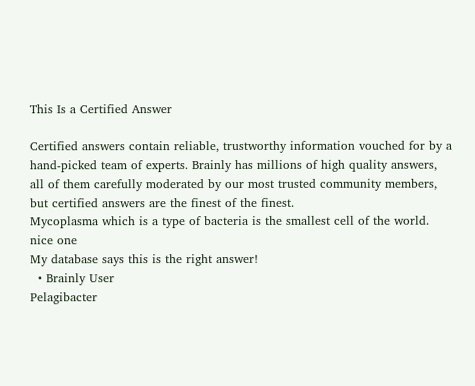This Is a Certified Answer

Certified answers contain reliable, trustworthy information vouched for by a hand-picked team of experts. Brainly has millions of high quality answers, all of them carefully moderated by our most trusted community members, but certified answers are the finest of the finest.
Mycoplasma which is a type of bacteria is the smallest cell of the world.
nice one
My database says this is the right answer!
  • Brainly User
Pelagibacter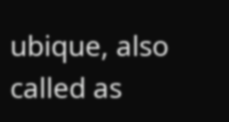ubique, also called as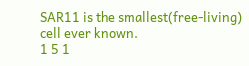SAR11 is the smallest(free-living) cell ever known.
1 5 1